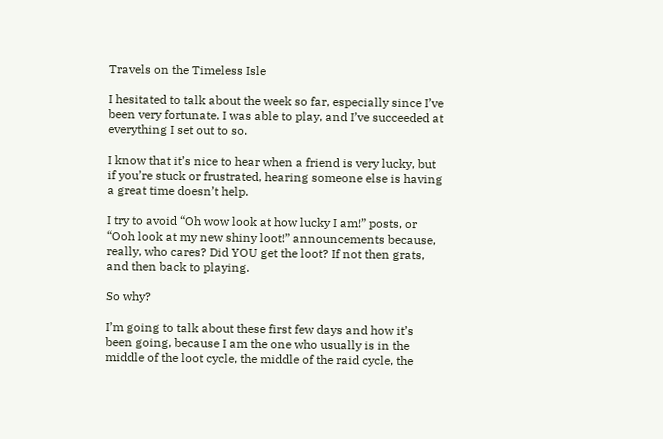Travels on the Timeless Isle

I hesitated to talk about the week so far, especially since I’ve been very fortunate. I was able to play, and I’ve succeeded at everything I set out to so.

I know that it’s nice to hear when a friend is very lucky, but if you’re stuck or frustrated, hearing someone else is having a great time doesn’t help.

I try to avoid “Oh wow look at how lucky I am!” posts, or “Ooh look at my new shiny loot!” announcements because, really, who cares? Did YOU get the loot? If not then grats, and then back to playing.

So why?

I’m going to talk about these first few days and how it’s been going, because I am the one who usually is in the middle of the loot cycle, the middle of the raid cycle, the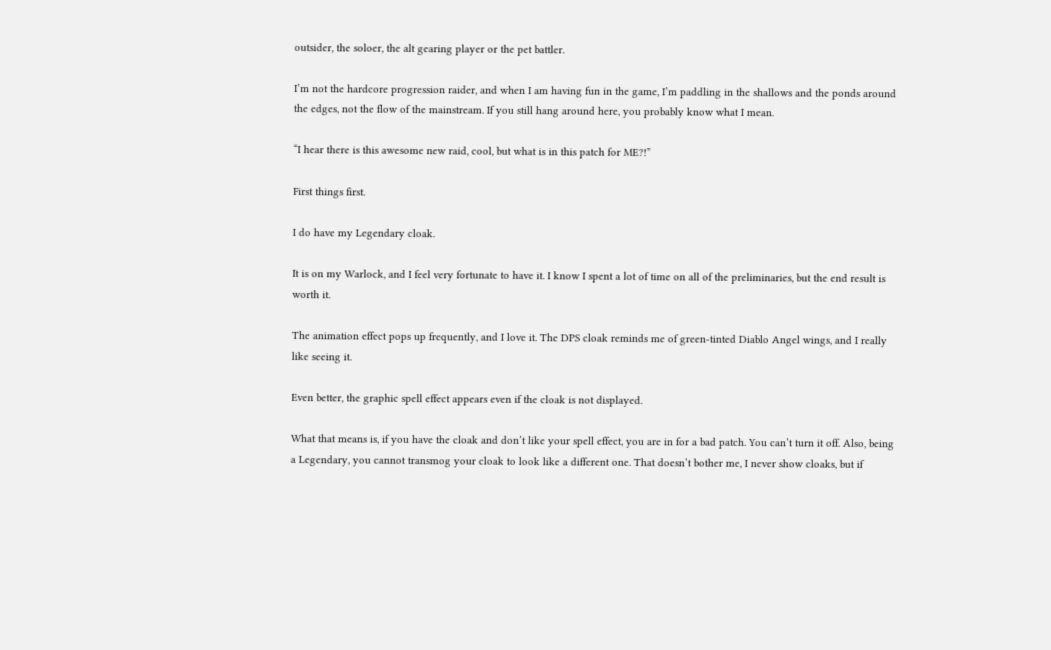outsider, the soloer, the alt gearing player or the pet battler.

I’m not the hardcore progression raider, and when I am having fun in the game, I’m paddling in the shallows and the ponds around the edges, not the flow of the mainstream. If you still hang around here, you probably know what I mean.

“I hear there is this awesome new raid, cool, but what is in this patch for ME?!”

First things first.

I do have my Legendary cloak.

It is on my Warlock, and I feel very fortunate to have it. I know I spent a lot of time on all of the preliminaries, but the end result is worth it.

The animation effect pops up frequently, and I love it. The DPS cloak reminds me of green-tinted Diablo Angel wings, and I really like seeing it.

Even better, the graphic spell effect appears even if the cloak is not displayed.

What that means is, if you have the cloak and don’t like your spell effect, you are in for a bad patch. You can’t turn it off. Also, being a Legendary, you cannot transmog your cloak to look like a different one. That doesn’t bother me, I never show cloaks, but if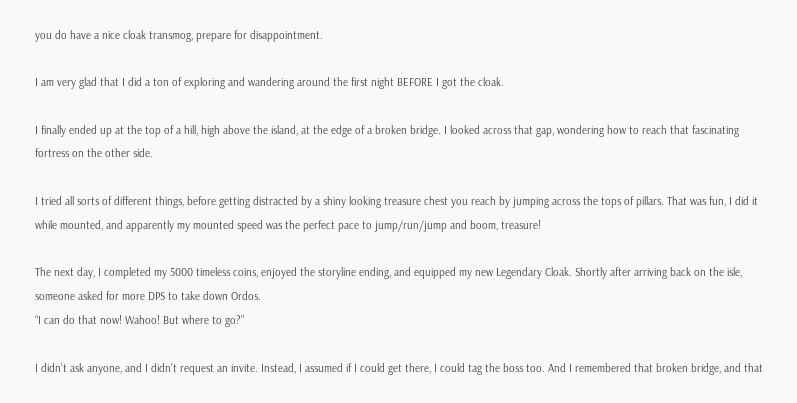you do have a nice cloak transmog, prepare for disappointment.

I am very glad that I did a ton of exploring and wandering around the first night BEFORE I got the cloak.

I finally ended up at the top of a hill, high above the island, at the edge of a broken bridge. I looked across that gap, wondering how to reach that fascinating fortress on the other side.

I tried all sorts of different things, before getting distracted by a shiny looking treasure chest you reach by jumping across the tops of pillars. That was fun, I did it while mounted, and apparently my mounted speed was the perfect pace to jump/run/jump and boom, treasure!

The next day, I completed my 5000 timeless coins, enjoyed the storyline ending, and equipped my new Legendary Cloak. Shortly after arriving back on the isle, someone asked for more DPS to take down Ordos.
“I can do that now! Wahoo! But where to go?”

I didn’t ask anyone, and I didn’t request an invite. Instead, I assumed if I could get there, I could tag the boss too. And I remembered that broken bridge, and that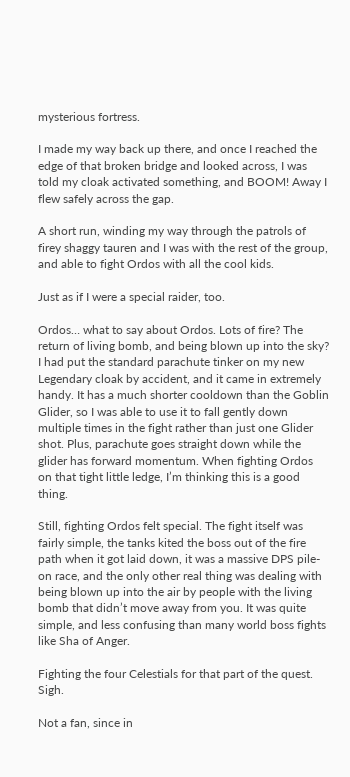mysterious fortress.

I made my way back up there, and once I reached the edge of that broken bridge and looked across, I was told my cloak activated something, and BOOM! Away I flew safely across the gap.

A short run, winding my way through the patrols of firey shaggy tauren and I was with the rest of the group, and able to fight Ordos with all the cool kids.

Just as if I were a special raider, too.

Ordos… what to say about Ordos. Lots of fire? The return of living bomb, and being blown up into the sky? I had put the standard parachute tinker on my new Legendary cloak by accident, and it came in extremely handy. It has a much shorter cooldown than the Goblin Glider, so I was able to use it to fall gently down multiple times in the fight rather than just one Glider shot. Plus, parachute goes straight down while the glider has forward momentum. When fighting Ordos on that tight little ledge, I’m thinking this is a good thing.

Still, fighting Ordos felt special. The fight itself was fairly simple, the tanks kited the boss out of the fire path when it got laid down, it was a massive DPS pile-on race, and the only other real thing was dealing with being blown up into the air by people with the living bomb that didn’t move away from you. It was quite simple, and less confusing than many world boss fights like Sha of Anger.

Fighting the four Celestials for that part of the quest. Sigh.

Not a fan, since in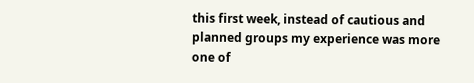this first week, instead of cautious and planned groups my experience was more one of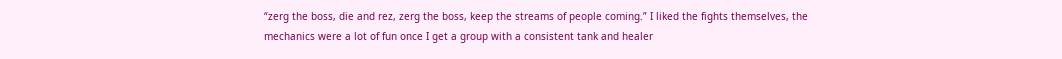“zerg the boss, die and rez, zerg the boss, keep the streams of people coming.” I liked the fights themselves, the mechanics were a lot of fun once I get a group with a consistent tank and healer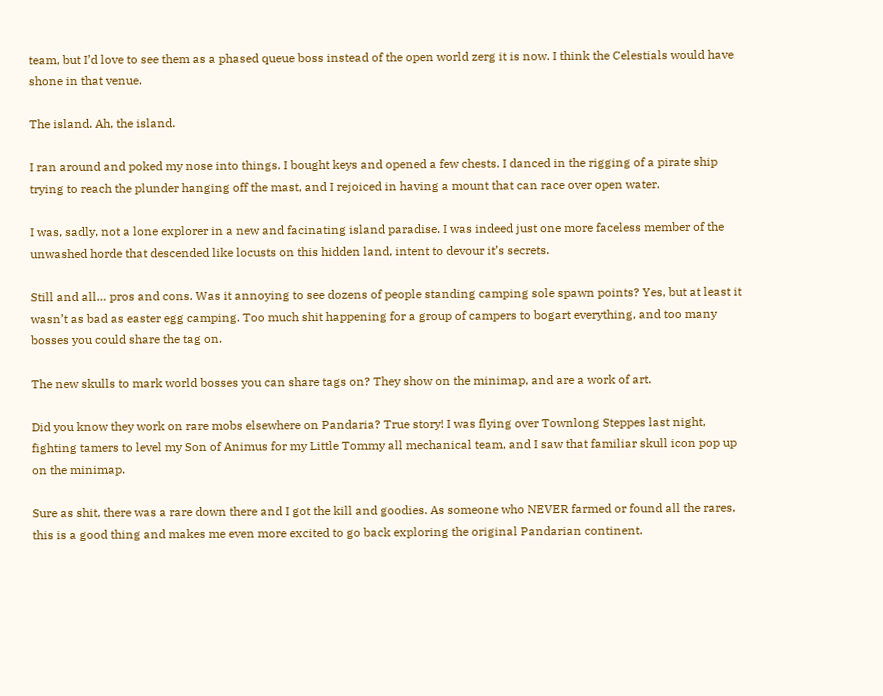team, but I’d love to see them as a phased queue boss instead of the open world zerg it is now. I think the Celestials would have shone in that venue.

The island. Ah, the island.

I ran around and poked my nose into things. I bought keys and opened a few chests. I danced in the rigging of a pirate ship trying to reach the plunder hanging off the mast, and I rejoiced in having a mount that can race over open water.

I was, sadly, not a lone explorer in a new and facinating island paradise. I was indeed just one more faceless member of the unwashed horde that descended like locusts on this hidden land, intent to devour it’s secrets.

Still and all… pros and cons. Was it annoying to see dozens of people standing camping sole spawn points? Yes, but at least it wasn’t as bad as easter egg camping. Too much shit happening for a group of campers to bogart everything, and too many bosses you could share the tag on.

The new skulls to mark world bosses you can share tags on? They show on the minimap, and are a work of art.

Did you know they work on rare mobs elsewhere on Pandaria? True story! I was flying over Townlong Steppes last night, fighting tamers to level my Son of Animus for my Little Tommy all mechanical team, and I saw that familiar skull icon pop up on the minimap.

Sure as shit, there was a rare down there and I got the kill and goodies. As someone who NEVER farmed or found all the rares, this is a good thing and makes me even more excited to go back exploring the original Pandarian continent.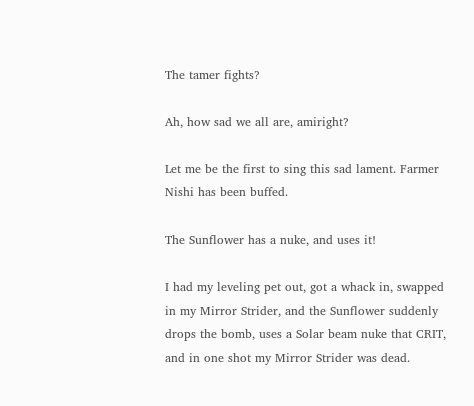The tamer fights?

Ah, how sad we all are, amiright?

Let me be the first to sing this sad lament. Farmer Nishi has been buffed.

The Sunflower has a nuke, and uses it!

I had my leveling pet out, got a whack in, swapped in my Mirror Strider, and the Sunflower suddenly drops the bomb, uses a Solar beam nuke that CRIT, and in one shot my Mirror Strider was dead.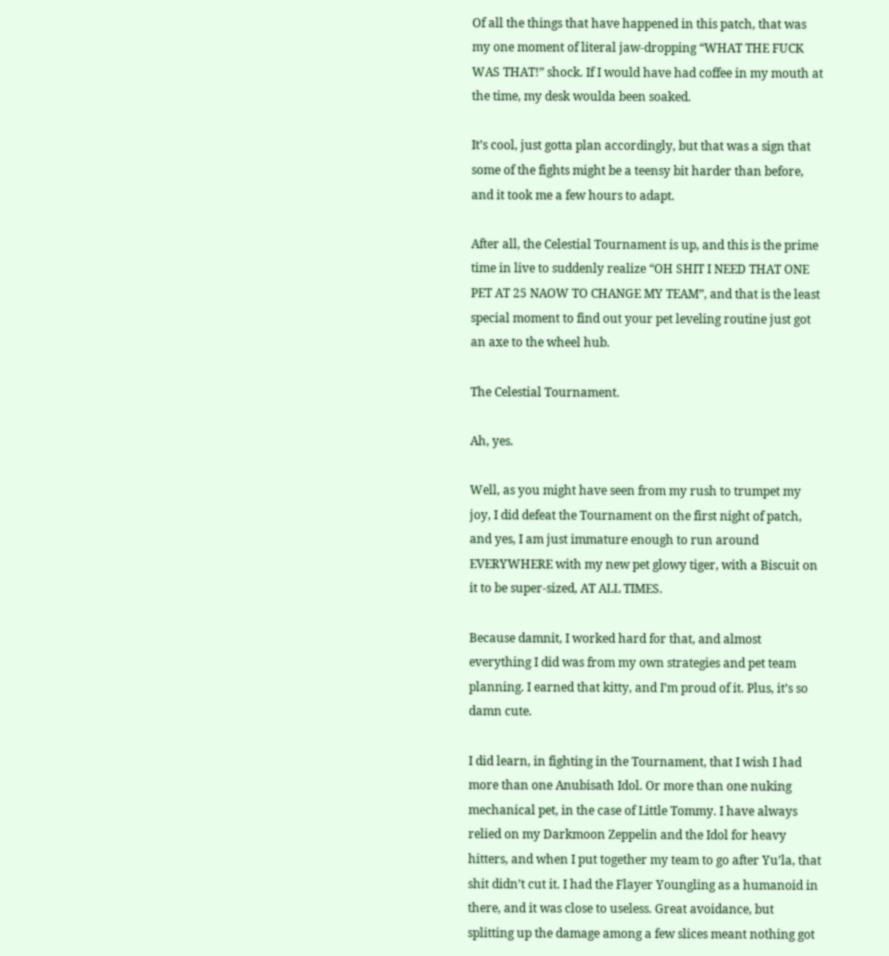Of all the things that have happened in this patch, that was my one moment of literal jaw-dropping “WHAT THE FUCK WAS THAT!” shock. If I would have had coffee in my mouth at the time, my desk woulda been soaked.

It’s cool, just gotta plan accordingly, but that was a sign that some of the fights might be a teensy bit harder than before, and it took me a few hours to adapt.

After all, the Celestial Tournament is up, and this is the prime time in live to suddenly realize “OH SHIT I NEED THAT ONE PET AT 25 NAOW TO CHANGE MY TEAM”, and that is the least special moment to find out your pet leveling routine just got an axe to the wheel hub.

The Celestial Tournament.

Ah, yes.

Well, as you might have seen from my rush to trumpet my joy, I did defeat the Tournament on the first night of patch, and yes, I am just immature enough to run around EVERYWHERE with my new pet glowy tiger, with a Biscuit on it to be super-sized, AT ALL TIMES.

Because damnit, I worked hard for that, and almost everything I did was from my own strategies and pet team planning. I earned that kitty, and I’m proud of it. Plus, it’s so damn cute.

I did learn, in fighting in the Tournament, that I wish I had more than one Anubisath Idol. Or more than one nuking mechanical pet, in the case of Little Tommy. I have always relied on my Darkmoon Zeppelin and the Idol for heavy hitters, and when I put together my team to go after Yu’la, that shit didn’t cut it. I had the Flayer Youngling as a humanoid in there, and it was close to useless. Great avoidance, but splitting up the damage among a few slices meant nothing got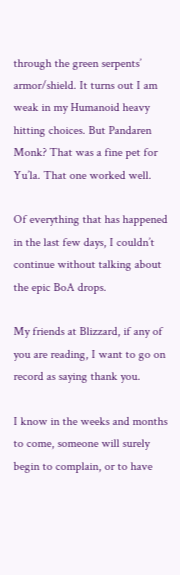through the green serpents’ armor/shield. It turns out I am weak in my Humanoid heavy hitting choices. But Pandaren Monk? That was a fine pet for Yu’la. That one worked well.

Of everything that has happened in the last few days, I couldn’t continue without talking about the epic BoA drops.

My friends at Blizzard, if any of you are reading, I want to go on record as saying thank you.

I know in the weeks and months to come, someone will surely begin to complain, or to have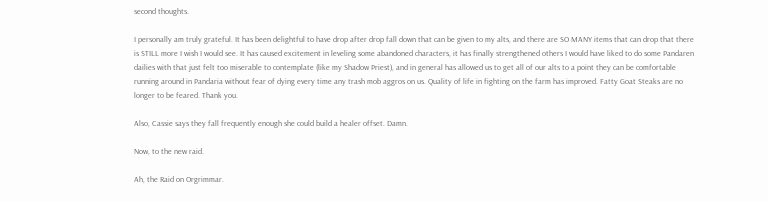second thoughts.

I personally am truly grateful. It has been delightful to have drop after drop fall down that can be given to my alts, and there are SO MANY items that can drop that there is STILL more I wish I would see. It has caused excitement in leveling some abandoned characters, it has finally strengthened others I would have liked to do some Pandaren dailies with that just felt too miserable to contemplate (like my Shadow Priest), and in general has allowed us to get all of our alts to a point they can be comfortable running around in Pandaria without fear of dying every time any trash mob aggros on us. Quality of life in fighting on the farm has improved. Fatty Goat Steaks are no longer to be feared. Thank you.

Also, Cassie says they fall frequently enough she could build a healer offset. Damn.

Now, to the new raid.

Ah, the Raid on Orgrimmar.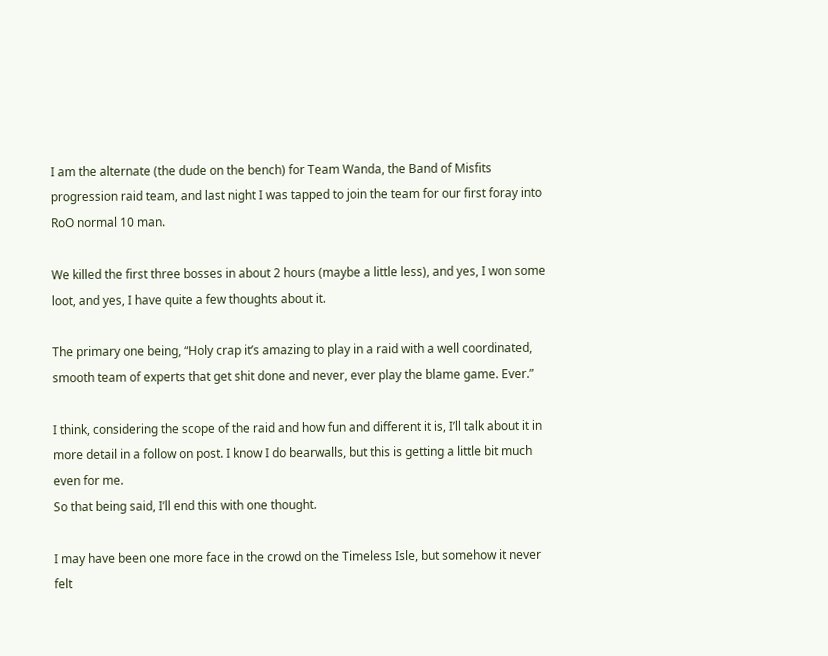I am the alternate (the dude on the bench) for Team Wanda, the Band of Misfits progression raid team, and last night I was tapped to join the team for our first foray into RoO normal 10 man.

We killed the first three bosses in about 2 hours (maybe a little less), and yes, I won some loot, and yes, I have quite a few thoughts about it.

The primary one being, “Holy crap it’s amazing to play in a raid with a well coordinated, smooth team of experts that get shit done and never, ever play the blame game. Ever.”

I think, considering the scope of the raid and how fun and different it is, I’ll talk about it in more detail in a follow on post. I know I do bearwalls, but this is getting a little bit much even for me.
So that being said, I’ll end this with one thought.

I may have been one more face in the crowd on the Timeless Isle, but somehow it never felt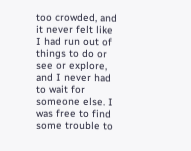too crowded, and it never felt like I had run out of things to do or see or explore, and I never had to wait for someone else. I was free to find some trouble to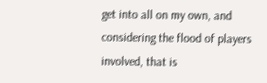get into all on my own, and considering the flood of players involved, that is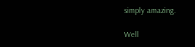simply amazing.

Well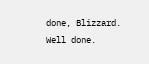done, Blizzard. Well done.